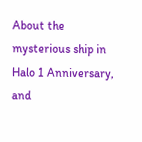About the mysterious ship in Halo 1 Anniversary, and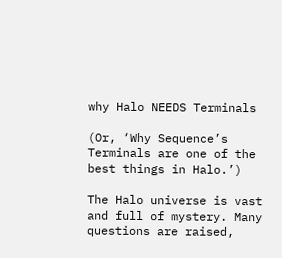why Halo NEEDS Terminals

(Or, ‘Why Sequence’s Terminals are one of the best things in Halo.’)

The Halo universe is vast and full of mystery. Many questions are raised,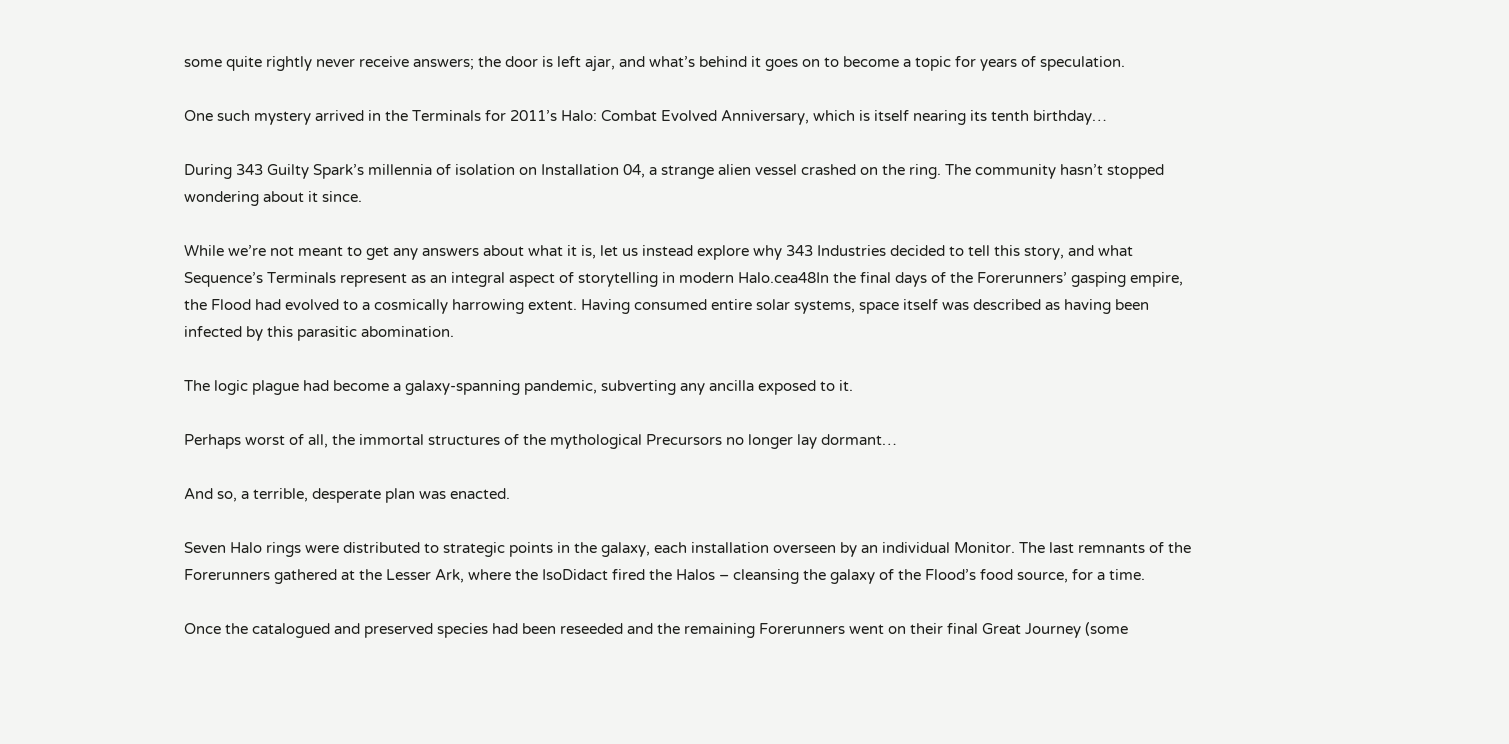some quite rightly never receive answers; the door is left ajar, and what’s behind it goes on to become a topic for years of speculation.

One such mystery arrived in the Terminals for 2011’s Halo: Combat Evolved Anniversary, which is itself nearing its tenth birthday…

During 343 Guilty Spark’s millennia of isolation on Installation 04, a strange alien vessel crashed on the ring. The community hasn’t stopped wondering about it since.

While we’re not meant to get any answers about what it is, let us instead explore why 343 Industries decided to tell this story, and what Sequence’s Terminals represent as an integral aspect of storytelling in modern Halo.cea48In the final days of the Forerunners’ gasping empire, the Flood had evolved to a cosmically harrowing extent. Having consumed entire solar systems, space itself was described as having been infected by this parasitic abomination.

The logic plague had become a galaxy-spanning pandemic, subverting any ancilla exposed to it.

Perhaps worst of all, the immortal structures of the mythological Precursors no longer lay dormant…

And so, a terrible, desperate plan was enacted.

Seven Halo rings were distributed to strategic points in the galaxy, each installation overseen by an individual Monitor. The last remnants of the Forerunners gathered at the Lesser Ark, where the IsoDidact fired the Halos – cleansing the galaxy of the Flood’s food source, for a time.

Once the catalogued and preserved species had been reseeded and the remaining Forerunners went on their final Great Journey (some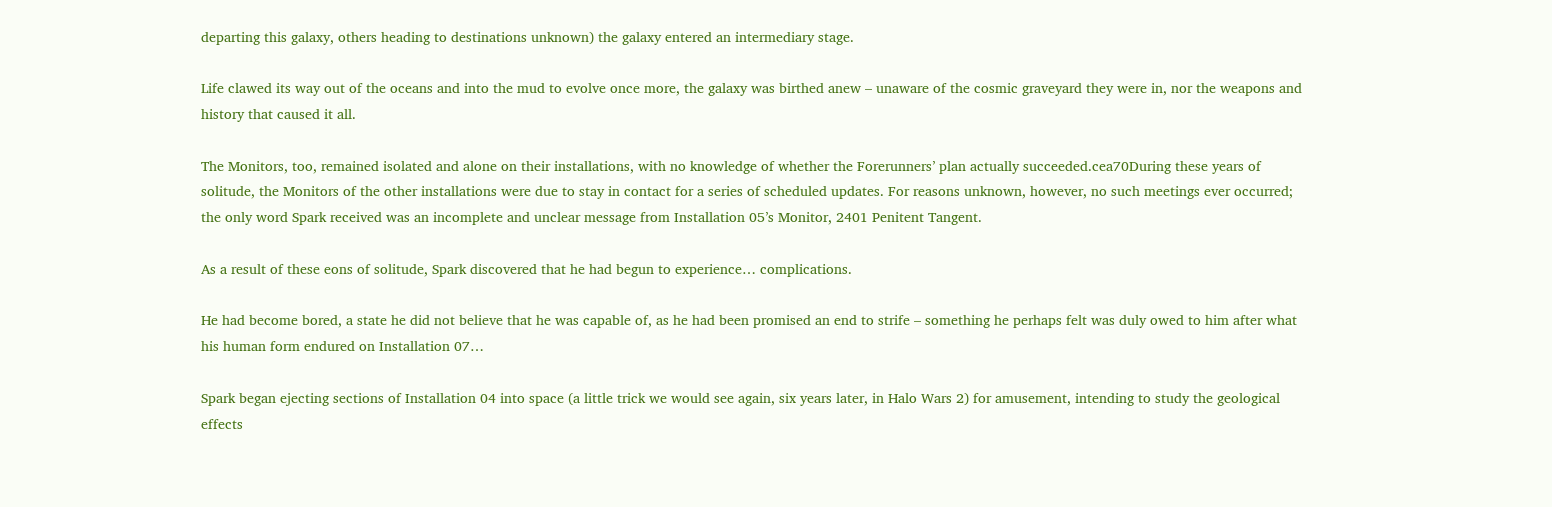departing this galaxy, others heading to destinations unknown) the galaxy entered an intermediary stage.

Life clawed its way out of the oceans and into the mud to evolve once more, the galaxy was birthed anew – unaware of the cosmic graveyard they were in, nor the weapons and history that caused it all.

The Monitors, too, remained isolated and alone on their installations, with no knowledge of whether the Forerunners’ plan actually succeeded.cea70During these years of solitude, the Monitors of the other installations were due to stay in contact for a series of scheduled updates. For reasons unknown, however, no such meetings ever occurred; the only word Spark received was an incomplete and unclear message from Installation 05’s Monitor, 2401 Penitent Tangent.

As a result of these eons of solitude, Spark discovered that he had begun to experience… complications.

He had become bored, a state he did not believe that he was capable of, as he had been promised an end to strife – something he perhaps felt was duly owed to him after what his human form endured on Installation 07…

Spark began ejecting sections of Installation 04 into space (a little trick we would see again, six years later, in Halo Wars 2) for amusement, intending to study the geological effects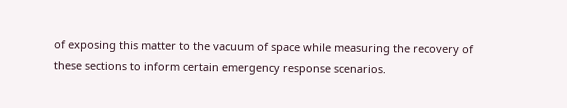of exposing this matter to the vacuum of space while measuring the recovery of these sections to inform certain emergency response scenarios.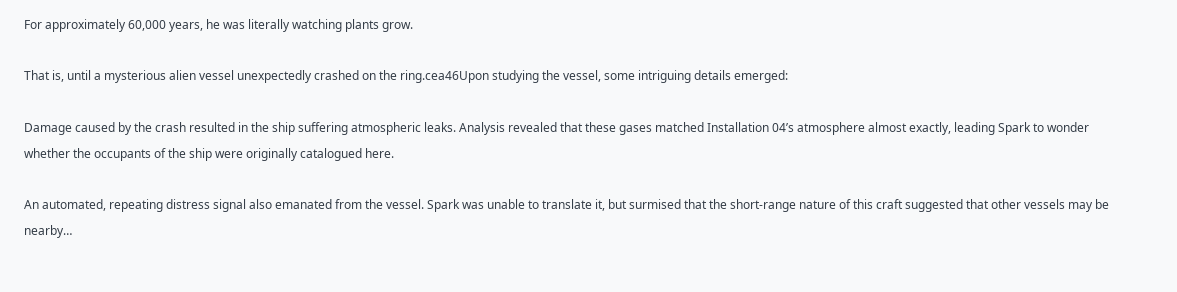For approximately 60,000 years, he was literally watching plants grow.

That is, until a mysterious alien vessel unexpectedly crashed on the ring.cea46Upon studying the vessel, some intriguing details emerged:

Damage caused by the crash resulted in the ship suffering atmospheric leaks. Analysis revealed that these gases matched Installation 04’s atmosphere almost exactly, leading Spark to wonder whether the occupants of the ship were originally catalogued here.

An automated, repeating distress signal also emanated from the vessel. Spark was unable to translate it, but surmised that the short-range nature of this craft suggested that other vessels may be nearby…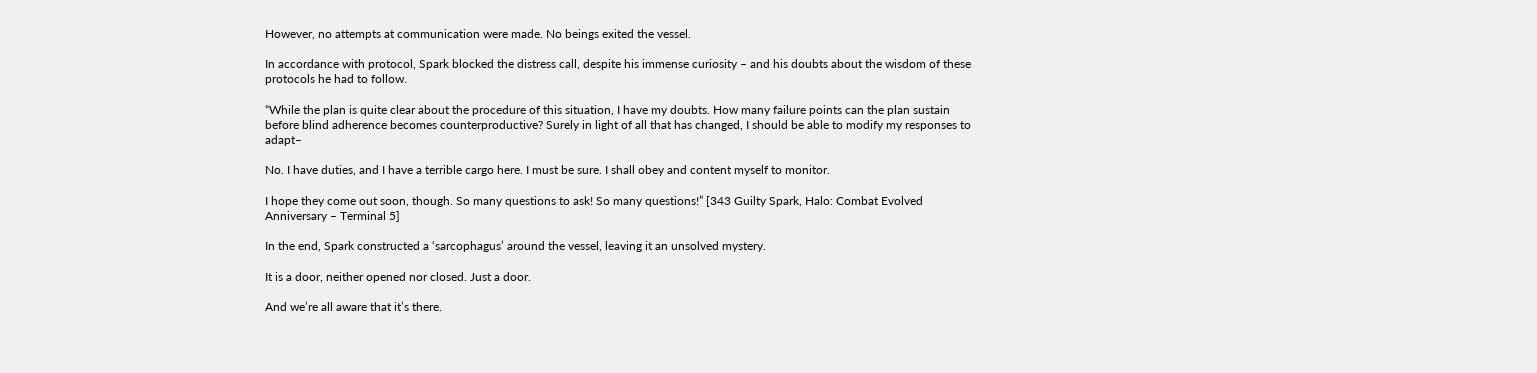However, no attempts at communication were made. No beings exited the vessel.

In accordance with protocol, Spark blocked the distress call, despite his immense curiosity – and his doubts about the wisdom of these protocols he had to follow.

“While the plan is quite clear about the procedure of this situation, I have my doubts. How many failure points can the plan sustain before blind adherence becomes counterproductive? Surely in light of all that has changed, I should be able to modify my responses to adapt–

No. I have duties, and I have a terrible cargo here. I must be sure. I shall obey and content myself to monitor.

I hope they come out soon, though. So many questions to ask! So many questions!” [343 Guilty Spark, Halo: Combat Evolved Anniversary – Terminal 5]

In the end, Spark constructed a ‘sarcophagus’ around the vessel, leaving it an unsolved mystery.

It is a door, neither opened nor closed. Just a door.

And we’re all aware that it’s there.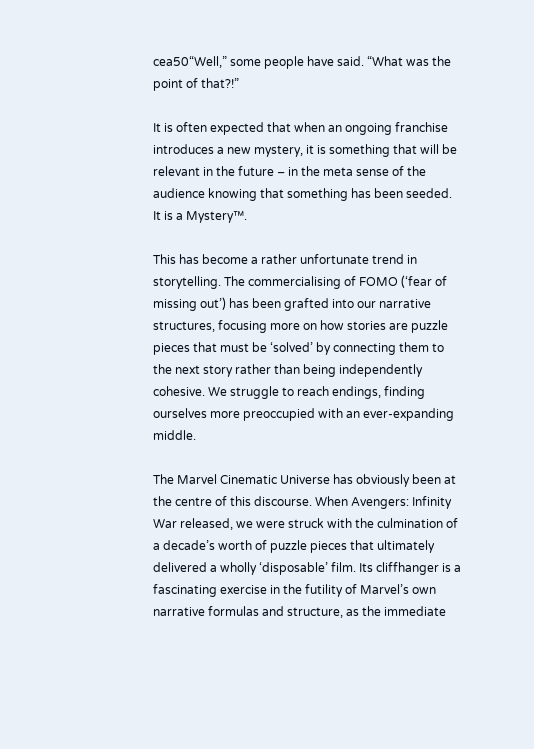cea50“Well,” some people have said. “What was the point of that?!”

It is often expected that when an ongoing franchise introduces a new mystery, it is something that will be relevant in the future – in the meta sense of the audience knowing that something has been seeded. It is a Mystery™.

This has become a rather unfortunate trend in storytelling. The commercialising of FOMO (‘fear of missing out’) has been grafted into our narrative structures, focusing more on how stories are puzzle pieces that must be ‘solved’ by connecting them to the next story rather than being independently cohesive. We struggle to reach endings, finding ourselves more preoccupied with an ever-expanding middle.

The Marvel Cinematic Universe has obviously been at the centre of this discourse. When Avengers: Infinity War released, we were struck with the culmination of a decade’s worth of puzzle pieces that ultimately delivered a wholly ‘disposable’ film. Its cliffhanger is a fascinating exercise in the futility of Marvel’s own narrative formulas and structure, as the immediate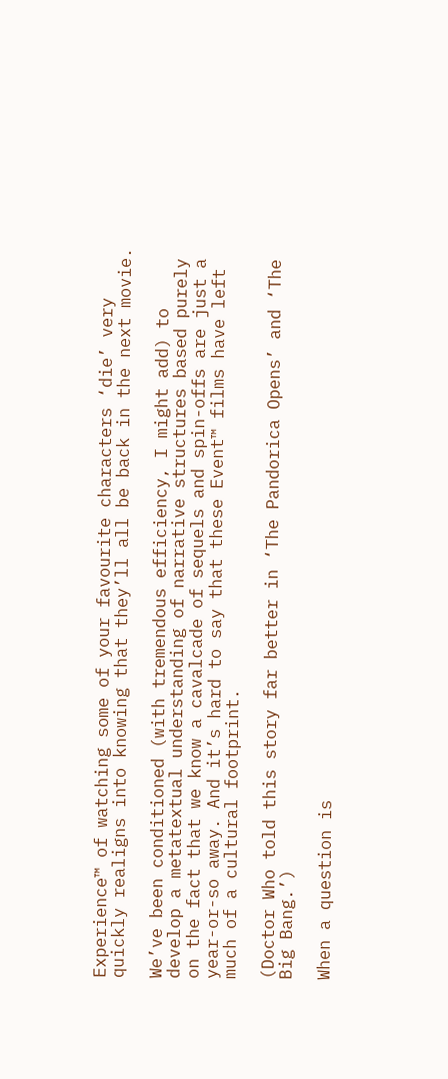Experience™ of watching some of your favourite characters ‘die’ very quickly realigns into knowing that they’ll all be back in the next movie.

We’ve been conditioned (with tremendous efficiency, I might add) to develop a metatextual understanding of narrative structures based purely on the fact that we know a cavalcade of sequels and spin-offs are just a year-or-so away. And it’s hard to say that these Event™ films have left much of a cultural footprint.

(Doctor Who told this story far better in ‘The Pandorica Opens’ and ‘The Big Bang.’)

When a question is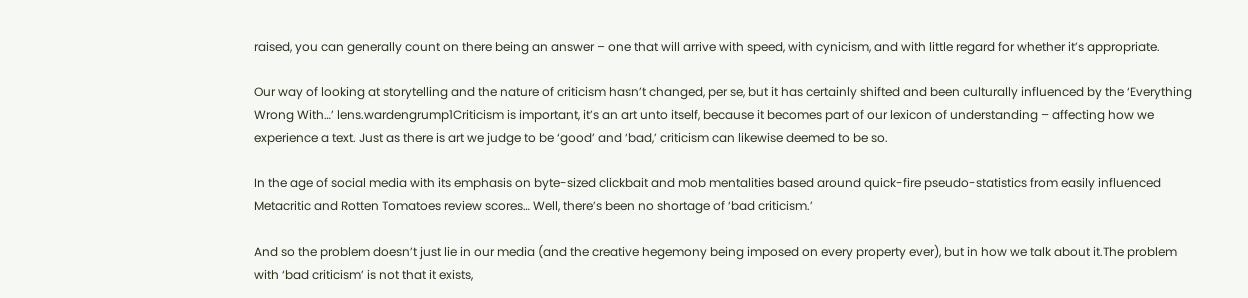raised, you can generally count on there being an answer – one that will arrive with speed, with cynicism, and with little regard for whether it’s appropriate.

Our way of looking at storytelling and the nature of criticism hasn’t changed, per se, but it has certainly shifted and been culturally influenced by the ‘Everything Wrong With…’ lens.wardengrump1Criticism is important, it’s an art unto itself, because it becomes part of our lexicon of understanding – affecting how we experience a text. Just as there is art we judge to be ‘good’ and ‘bad,’ criticism can likewise deemed to be so.

In the age of social media with its emphasis on byte-sized clickbait and mob mentalities based around quick-fire pseudo-statistics from easily influenced Metacritic and Rotten Tomatoes review scores… Well, there’s been no shortage of ‘bad criticism.’

And so the problem doesn’t just lie in our media (and the creative hegemony being imposed on every property ever), but in how we talk about it.The problem with ‘bad criticism’ is not that it exists,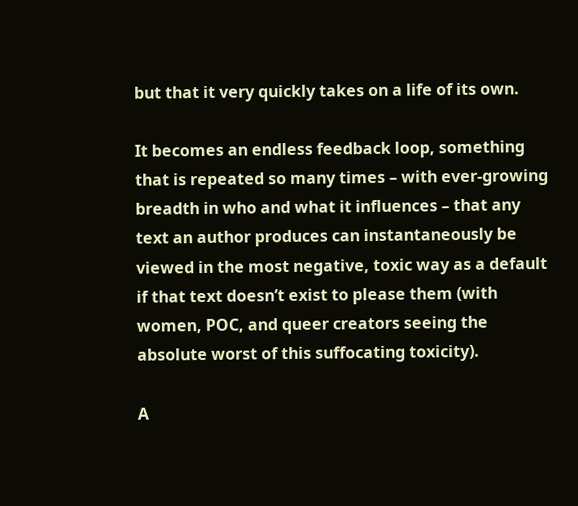but that it very quickly takes on a life of its own.

It becomes an endless feedback loop, something that is repeated so many times – with ever-growing breadth in who and what it influences – that any text an author produces can instantaneously be viewed in the most negative, toxic way as a default if that text doesn’t exist to please them (with women, POC, and queer creators seeing the absolute worst of this suffocating toxicity).

A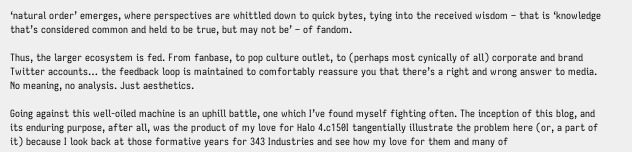‘natural order’ emerges, where perspectives are whittled down to quick bytes, tying into the received wisdom – that is ‘knowledge that’s considered common and held to be true, but may not be’ – of fandom.

Thus, the larger ecosystem is fed. From fanbase, to pop culture outlet, to (perhaps most cynically of all) corporate and brand Twitter accounts… the feedback loop is maintained to comfortably reassure you that there’s a right and wrong answer to media. No meaning, no analysis. Just aesthetics.

Going against this well-oiled machine is an uphill battle, one which I’ve found myself fighting often. The inception of this blog, and its enduring purpose, after all, was the product of my love for Halo 4.c150I tangentially illustrate the problem here (or, a part of it) because I look back at those formative years for 343 Industries and see how my love for them and many of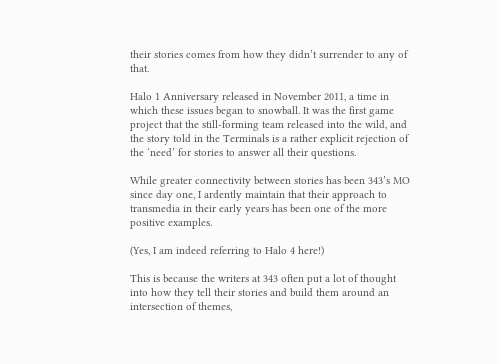their stories comes from how they didn’t surrender to any of that.

Halo 1 Anniversary released in November 2011, a time in which these issues began to snowball. It was the first game project that the still-forming team released into the wild, and the story told in the Terminals is a rather explicit rejection of the ‘need’ for stories to answer all their questions.

While greater connectivity between stories has been 343’s MO since day one, I ardently maintain that their approach to transmedia in their early years has been one of the more positive examples.

(Yes, I am indeed referring to Halo 4 here!)

This is because the writers at 343 often put a lot of thought into how they tell their stories and build them around an intersection of themes,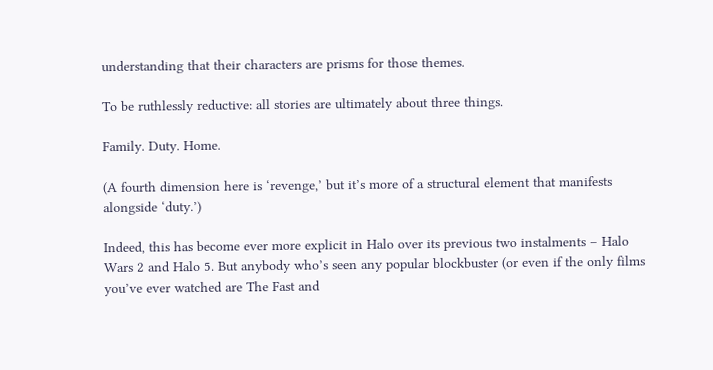understanding that their characters are prisms for those themes.

To be ruthlessly reductive: all stories are ultimately about three things.

Family. Duty. Home.

(A fourth dimension here is ‘revenge,’ but it’s more of a structural element that manifests alongside ‘duty.’)

Indeed, this has become ever more explicit in Halo over its previous two instalments – Halo Wars 2 and Halo 5. But anybody who’s seen any popular blockbuster (or even if the only films you’ve ever watched are The Fast and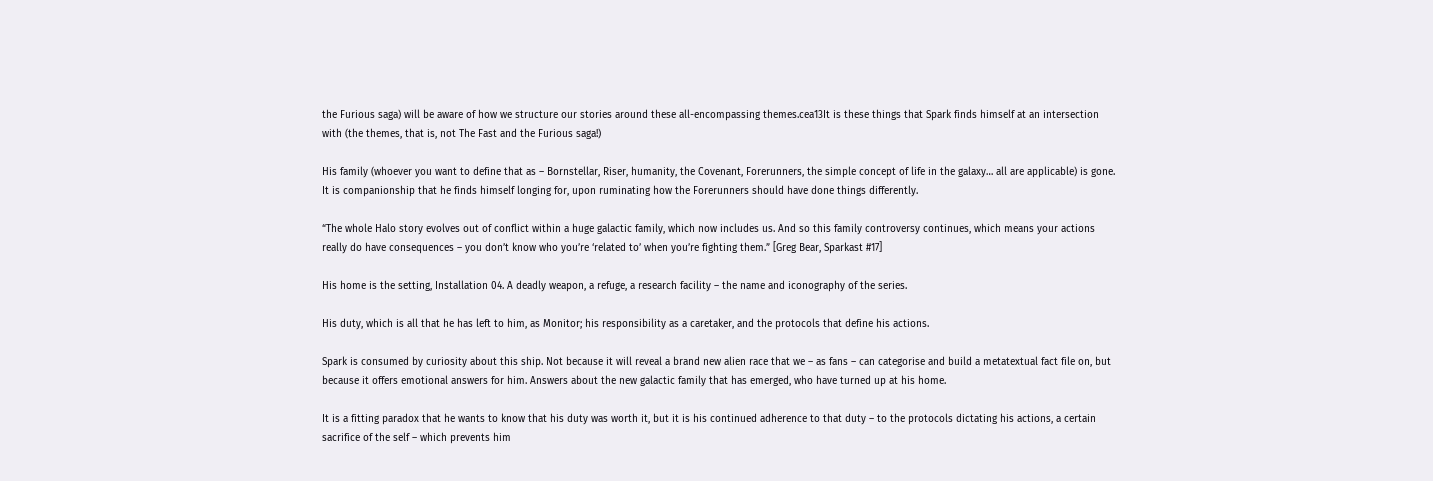the Furious saga) will be aware of how we structure our stories around these all-encompassing themes.cea13It is these things that Spark finds himself at an intersection with (the themes, that is, not The Fast and the Furious saga!)

His family (whoever you want to define that as – Bornstellar, Riser, humanity, the Covenant, Forerunners, the simple concept of life in the galaxy… all are applicable) is gone. It is companionship that he finds himself longing for, upon ruminating how the Forerunners should have done things differently.

“The whole Halo story evolves out of conflict within a huge galactic family, which now includes us. And so this family controversy continues, which means your actions really do have consequences – you don’t know who you’re ‘related to’ when you’re fighting them.” [Greg Bear, Sparkast #17]

His home is the setting, Installation 04. A deadly weapon, a refuge, a research facility – the name and iconography of the series.

His duty, which is all that he has left to him, as Monitor; his responsibility as a caretaker, and the protocols that define his actions.

Spark is consumed by curiosity about this ship. Not because it will reveal a brand new alien race that we – as fans – can categorise and build a metatextual fact file on, but because it offers emotional answers for him. Answers about the new galactic family that has emerged, who have turned up at his home.

It is a fitting paradox that he wants to know that his duty was worth it, but it is his continued adherence to that duty – to the protocols dictating his actions, a certain sacrifice of the self – which prevents him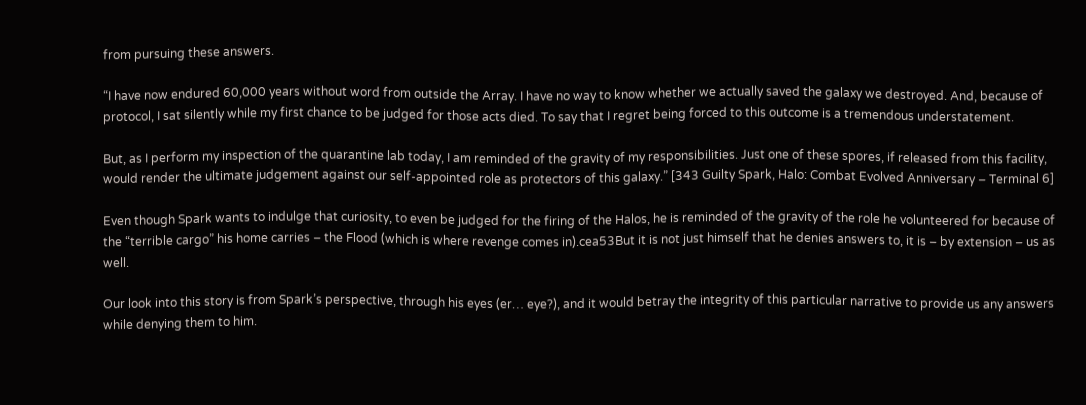from pursuing these answers.

“I have now endured 60,000 years without word from outside the Array. I have no way to know whether we actually saved the galaxy we destroyed. And, because of protocol, I sat silently while my first chance to be judged for those acts died. To say that I regret being forced to this outcome is a tremendous understatement.

But, as I perform my inspection of the quarantine lab today, I am reminded of the gravity of my responsibilities. Just one of these spores, if released from this facility, would render the ultimate judgement against our self-appointed role as protectors of this galaxy.” [343 Guilty Spark, Halo: Combat Evolved Anniversary – Terminal 6]

Even though Spark wants to indulge that curiosity, to even be judged for the firing of the Halos, he is reminded of the gravity of the role he volunteered for because of the “terrible cargo” his home carries – the Flood (which is where revenge comes in).cea53But it is not just himself that he denies answers to, it is – by extension – us as well.

Our look into this story is from Spark’s perspective, through his eyes (er… eye?), and it would betray the integrity of this particular narrative to provide us any answers while denying them to him.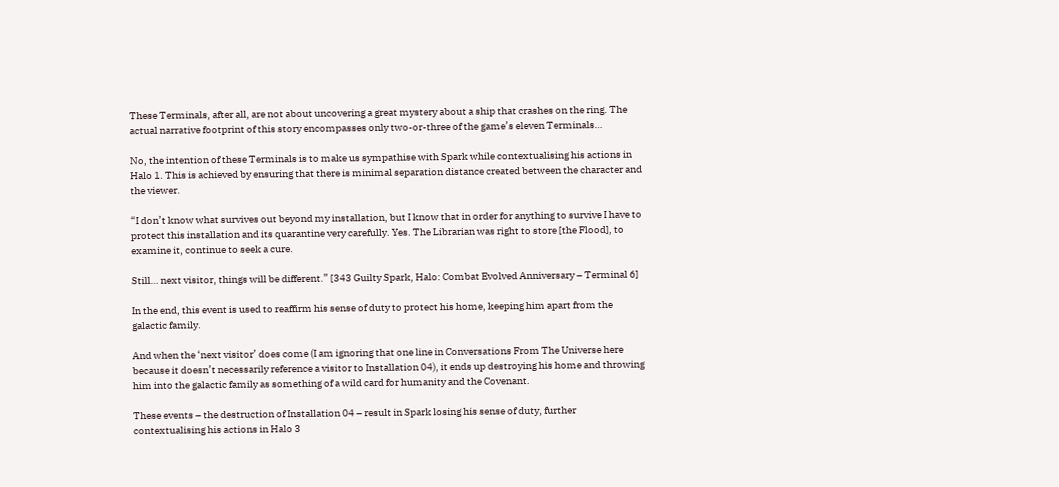These Terminals, after all, are not about uncovering a great mystery about a ship that crashes on the ring. The actual narrative footprint of this story encompasses only two-or-three of the game’s eleven Terminals…

No, the intention of these Terminals is to make us sympathise with Spark while contextualising his actions in Halo 1. This is achieved by ensuring that there is minimal separation distance created between the character and the viewer.

“I don’t know what survives out beyond my installation, but I know that in order for anything to survive I have to protect this installation and its quarantine very carefully. Yes. The Librarian was right to store [the Flood], to examine it, continue to seek a cure.

Still… next visitor, things will be different.” [343 Guilty Spark, Halo: Combat Evolved Anniversary – Terminal 6]

In the end, this event is used to reaffirm his sense of duty to protect his home, keeping him apart from the galactic family.

And when the ‘next visitor’ does come (I am ignoring that one line in Conversations From The Universe here because it doesn’t necessarily reference a visitor to Installation 04), it ends up destroying his home and throwing him into the galactic family as something of a wild card for humanity and the Covenant.

These events – the destruction of Installation 04 – result in Spark losing his sense of duty, further contextualising his actions in Halo 3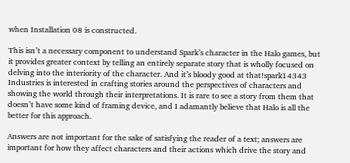when Installation 08 is constructed.

This isn’t a necessary component to understand Spark’s character in the Halo games, but it provides greater context by telling an entirely separate story that is wholly focused on delving into the interiority of the character. And it’s bloody good at that!spark14343 Industries is interested in crafting stories around the perspectives of characters and showing the world through their interpretations. It is rare to see a story from them that doesn’t have some kind of framing device, and I adamantly believe that Halo is all the better for this approach.

Answers are not important for the sake of satisfying the reader of a text; answers are important for how they affect characters and their actions which drive the story and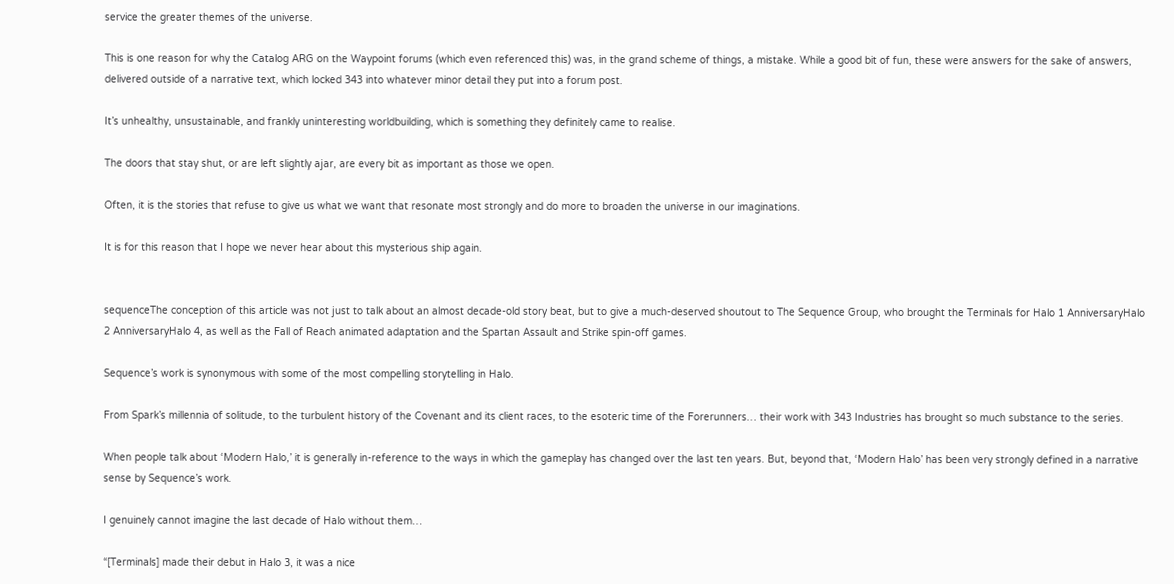service the greater themes of the universe.

This is one reason for why the Catalog ARG on the Waypoint forums (which even referenced this) was, in the grand scheme of things, a mistake. While a good bit of fun, these were answers for the sake of answers, delivered outside of a narrative text, which locked 343 into whatever minor detail they put into a forum post.

It’s unhealthy, unsustainable, and frankly uninteresting worldbuilding, which is something they definitely came to realise.

The doors that stay shut, or are left slightly ajar, are every bit as important as those we open.

Often, it is the stories that refuse to give us what we want that resonate most strongly and do more to broaden the universe in our imaginations.

It is for this reason that I hope we never hear about this mysterious ship again.


sequenceThe conception of this article was not just to talk about an almost decade-old story beat, but to give a much-deserved shoutout to The Sequence Group, who brought the Terminals for Halo 1 AnniversaryHalo 2 AnniversaryHalo 4, as well as the Fall of Reach animated adaptation and the Spartan Assault and Strike spin-off games.

Sequence’s work is synonymous with some of the most compelling storytelling in Halo.

From Spark’s millennia of solitude, to the turbulent history of the Covenant and its client races, to the esoteric time of the Forerunners… their work with 343 Industries has brought so much substance to the series.

When people talk about ‘Modern Halo,’ it is generally in-reference to the ways in which the gameplay has changed over the last ten years. But, beyond that, ‘Modern Halo’ has been very strongly defined in a narrative sense by Sequence’s work.

I genuinely cannot imagine the last decade of Halo without them…

“[Terminals] made their debut in Halo 3, it was a nice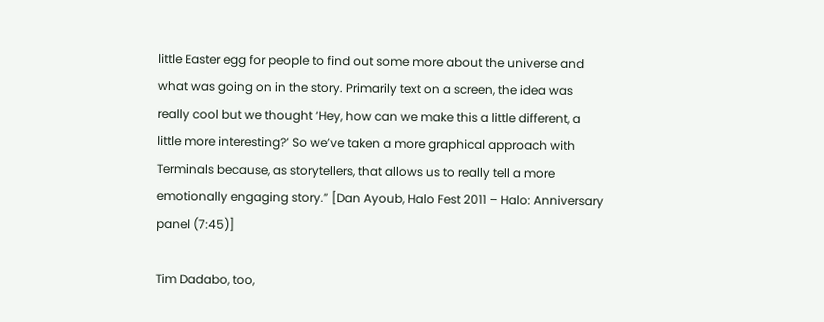little Easter egg for people to find out some more about the universe and what was going on in the story. Primarily text on a screen, the idea was really cool but we thought ‘Hey, how can we make this a little different, a little more interesting?’ So we’ve taken a more graphical approach with Terminals because, as storytellers, that allows us to really tell a more emotionally engaging story.” [Dan Ayoub, Halo Fest 2011 – Halo: Anniversary panel (7:45)]

Tim Dadabo, too,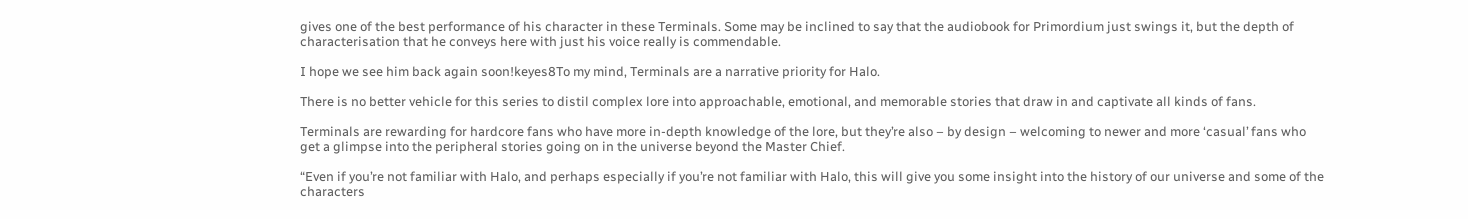gives one of the best performance of his character in these Terminals. Some may be inclined to say that the audiobook for Primordium just swings it, but the depth of characterisation that he conveys here with just his voice really is commendable.

I hope we see him back again soon!keyes8To my mind, Terminals are a narrative priority for Halo.

There is no better vehicle for this series to distil complex lore into approachable, emotional, and memorable stories that draw in and captivate all kinds of fans.

Terminals are rewarding for hardcore fans who have more in-depth knowledge of the lore, but they’re also – by design – welcoming to newer and more ‘casual’ fans who get a glimpse into the peripheral stories going on in the universe beyond the Master Chief.

“Even if you’re not familiar with Halo, and perhaps especially if you’re not familiar with Halo, this will give you some insight into the history of our universe and some of the characters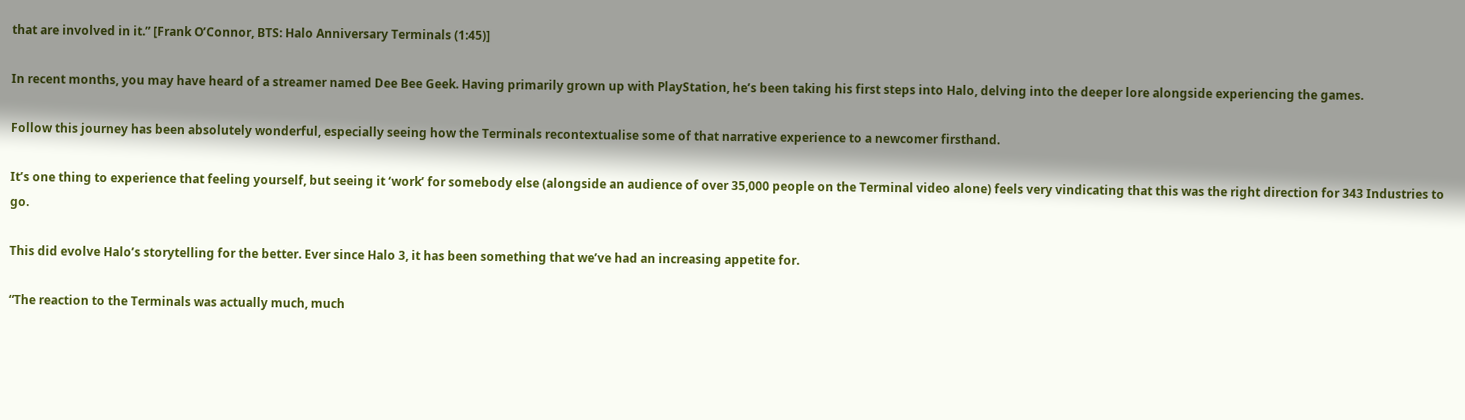that are involved in it.” [Frank O’Connor, BTS: Halo Anniversary Terminals (1:45)]

In recent months, you may have heard of a streamer named Dee Bee Geek. Having primarily grown up with PlayStation, he’s been taking his first steps into Halo, delving into the deeper lore alongside experiencing the games.

Follow this journey has been absolutely wonderful, especially seeing how the Terminals recontextualise some of that narrative experience to a newcomer firsthand.

It’s one thing to experience that feeling yourself, but seeing it ‘work’ for somebody else (alongside an audience of over 35,000 people on the Terminal video alone) feels very vindicating that this was the right direction for 343 Industries to go.

This did evolve Halo’s storytelling for the better. Ever since Halo 3, it has been something that we’ve had an increasing appetite for.

“The reaction to the Terminals was actually much, much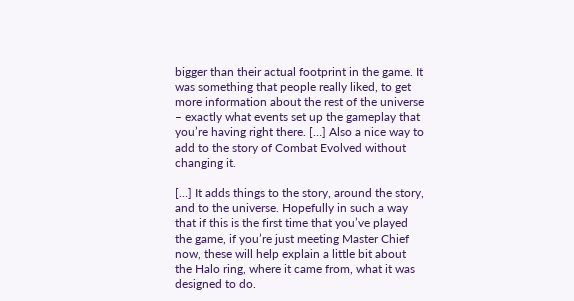bigger than their actual footprint in the game. It was something that people really liked, to get more information about the rest of the universe – exactly what events set up the gameplay that you’re having right there. […] Also a nice way to add to the story of Combat Evolved without changing it.

[…] It adds things to the story, around the story, and to the universe. Hopefully in such a way that if this is the first time that you’ve played the game, if you’re just meeting Master Chief now, these will help explain a little bit about the Halo ring, where it came from, what it was designed to do.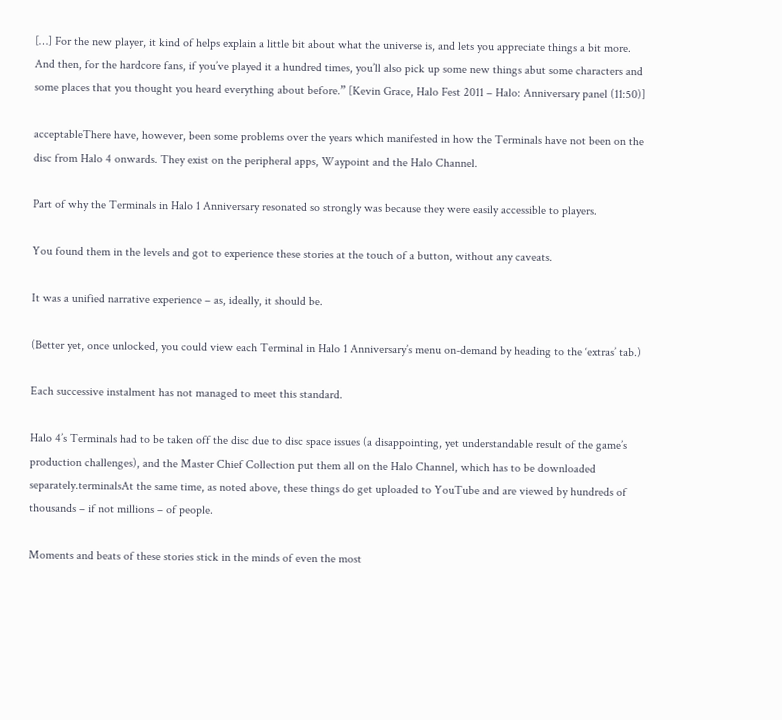[…] For the new player, it kind of helps explain a little bit about what the universe is, and lets you appreciate things a bit more. And then, for the hardcore fans, if you’ve played it a hundred times, you’ll also pick up some new things abut some characters and some places that you thought you heard everything about before.” [Kevin Grace, Halo Fest 2011 – Halo: Anniversary panel (11:50)]

acceptableThere have, however, been some problems over the years which manifested in how the Terminals have not been on the disc from Halo 4 onwards. They exist on the peripheral apps, Waypoint and the Halo Channel.

Part of why the Terminals in Halo 1 Anniversary resonated so strongly was because they were easily accessible to players.

You found them in the levels and got to experience these stories at the touch of a button, without any caveats.

It was a unified narrative experience – as, ideally, it should be.

(Better yet, once unlocked, you could view each Terminal in Halo 1 Anniversary’s menu on-demand by heading to the ‘extras’ tab.)

Each successive instalment has not managed to meet this standard.

Halo 4’s Terminals had to be taken off the disc due to disc space issues (a disappointing, yet understandable result of the game’s production challenges), and the Master Chief Collection put them all on the Halo Channel, which has to be downloaded separately.terminalsAt the same time, as noted above, these things do get uploaded to YouTube and are viewed by hundreds of thousands – if not millions – of people.

Moments and beats of these stories stick in the minds of even the most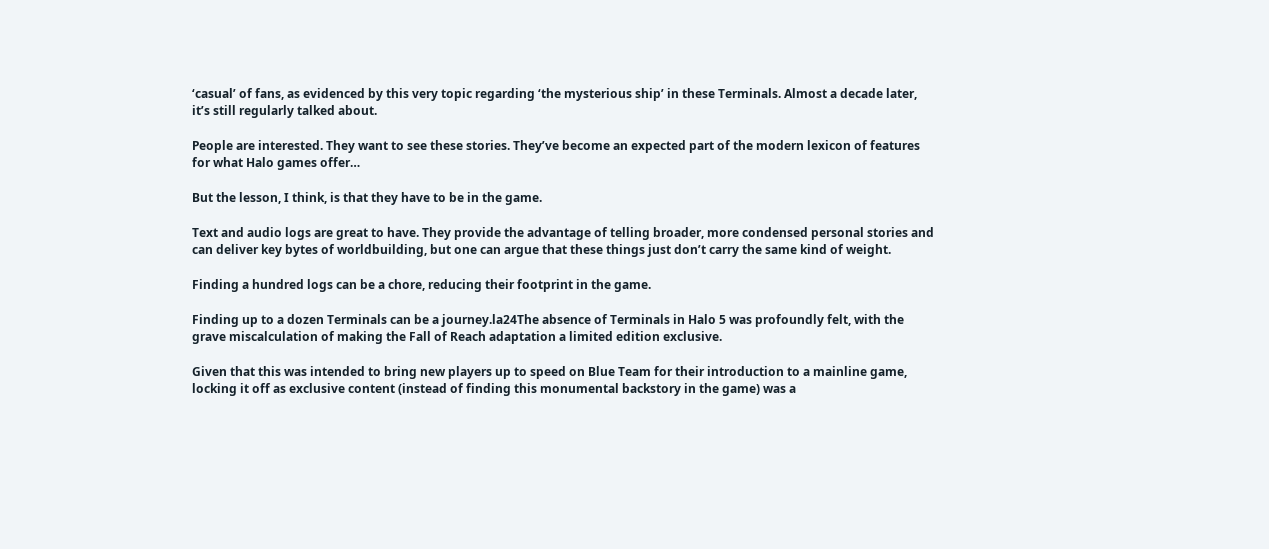‘casual’ of fans, as evidenced by this very topic regarding ‘the mysterious ship’ in these Terminals. Almost a decade later, it’s still regularly talked about.

People are interested. They want to see these stories. They’ve become an expected part of the modern lexicon of features for what Halo games offer…

But the lesson, I think, is that they have to be in the game.

Text and audio logs are great to have. They provide the advantage of telling broader, more condensed personal stories and can deliver key bytes of worldbuilding, but one can argue that these things just don’t carry the same kind of weight.

Finding a hundred logs can be a chore, reducing their footprint in the game.

Finding up to a dozen Terminals can be a journey.la24The absence of Terminals in Halo 5 was profoundly felt, with the grave miscalculation of making the Fall of Reach adaptation a limited edition exclusive.

Given that this was intended to bring new players up to speed on Blue Team for their introduction to a mainline game, locking it off as exclusive content (instead of finding this monumental backstory in the game) was a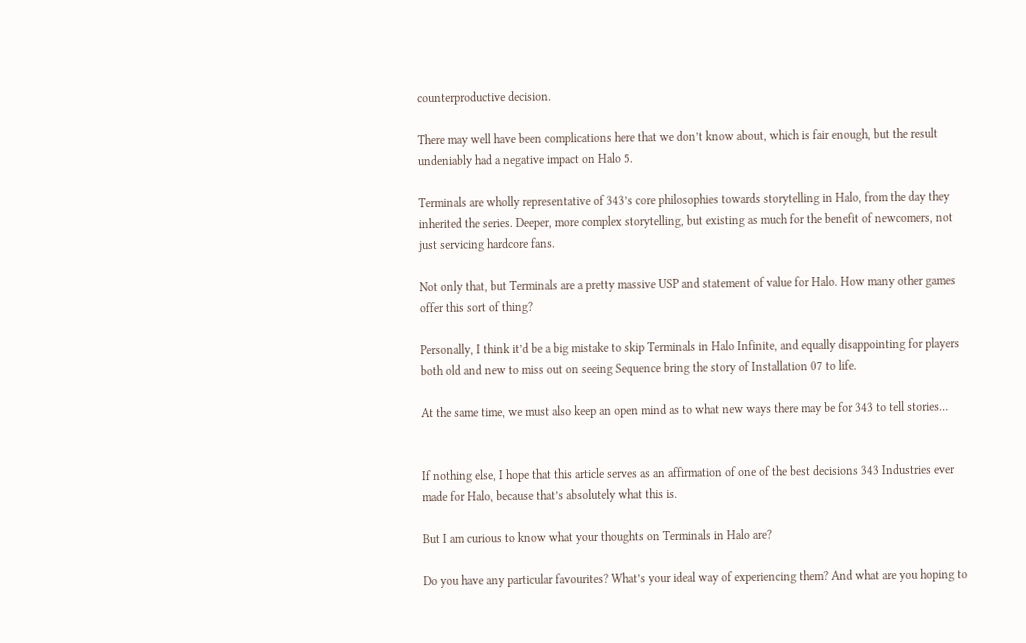counterproductive decision.

There may well have been complications here that we don’t know about, which is fair enough, but the result undeniably had a negative impact on Halo 5.

Terminals are wholly representative of 343’s core philosophies towards storytelling in Halo, from the day they inherited the series. Deeper, more complex storytelling, but existing as much for the benefit of newcomers, not just servicing hardcore fans.

Not only that, but Terminals are a pretty massive USP and statement of value for Halo. How many other games offer this sort of thing?

Personally, I think it’d be a big mistake to skip Terminals in Halo Infinite, and equally disappointing for players both old and new to miss out on seeing Sequence bring the story of Installation 07 to life.

At the same time, we must also keep an open mind as to what new ways there may be for 343 to tell stories…


If nothing else, I hope that this article serves as an affirmation of one of the best decisions 343 Industries ever made for Halo, because that’s absolutely what this is.

But I am curious to know what your thoughts on Terminals in Halo are?

Do you have any particular favourites? What’s your ideal way of experiencing them? And what are you hoping to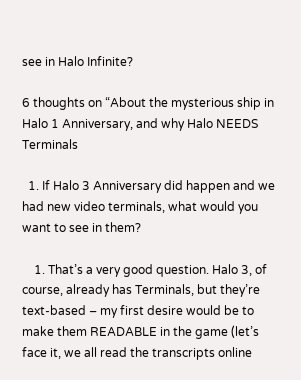see in Halo Infinite?

6 thoughts on “About the mysterious ship in Halo 1 Anniversary, and why Halo NEEDS Terminals

  1. If Halo 3 Anniversary did happen and we had new video terminals, what would you want to see in them?

    1. That’s a very good question. Halo 3, of course, already has Terminals, but they’re text-based – my first desire would be to make them READABLE in the game (let’s face it, we all read the transcripts online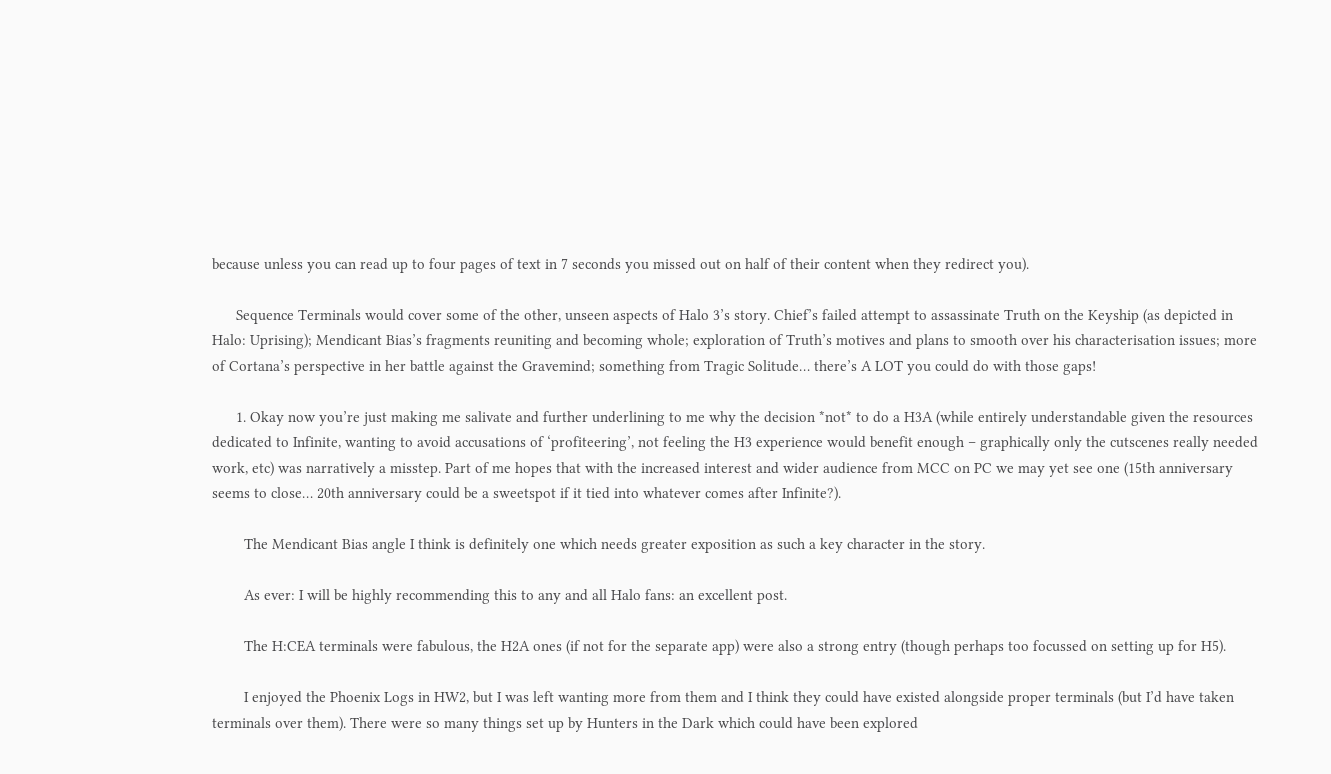because unless you can read up to four pages of text in 7 seconds you missed out on half of their content when they redirect you).

      Sequence Terminals would cover some of the other, unseen aspects of Halo 3’s story. Chief’s failed attempt to assassinate Truth on the Keyship (as depicted in Halo: Uprising); Mendicant Bias’s fragments reuniting and becoming whole; exploration of Truth’s motives and plans to smooth over his characterisation issues; more of Cortana’s perspective in her battle against the Gravemind; something from Tragic Solitude… there’s A LOT you could do with those gaps!

      1. Okay now you’re just making me salivate and further underlining to me why the decision *not* to do a H3A (while entirely understandable given the resources dedicated to Infinite, wanting to avoid accusations of ‘profiteering’, not feeling the H3 experience would benefit enough – graphically only the cutscenes really needed work, etc) was narratively a misstep. Part of me hopes that with the increased interest and wider audience from MCC on PC we may yet see one (15th anniversary seems to close… 20th anniversary could be a sweetspot if it tied into whatever comes after Infinite?).

        The Mendicant Bias angle I think is definitely one which needs greater exposition as such a key character in the story.

        As ever: I will be highly recommending this to any and all Halo fans: an excellent post.

        The H:CEA terminals were fabulous, the H2A ones (if not for the separate app) were also a strong entry (though perhaps too focussed on setting up for H5).

        I enjoyed the Phoenix Logs in HW2, but I was left wanting more from them and I think they could have existed alongside proper terminals (but I’d have taken terminals over them). There were so many things set up by Hunters in the Dark which could have been explored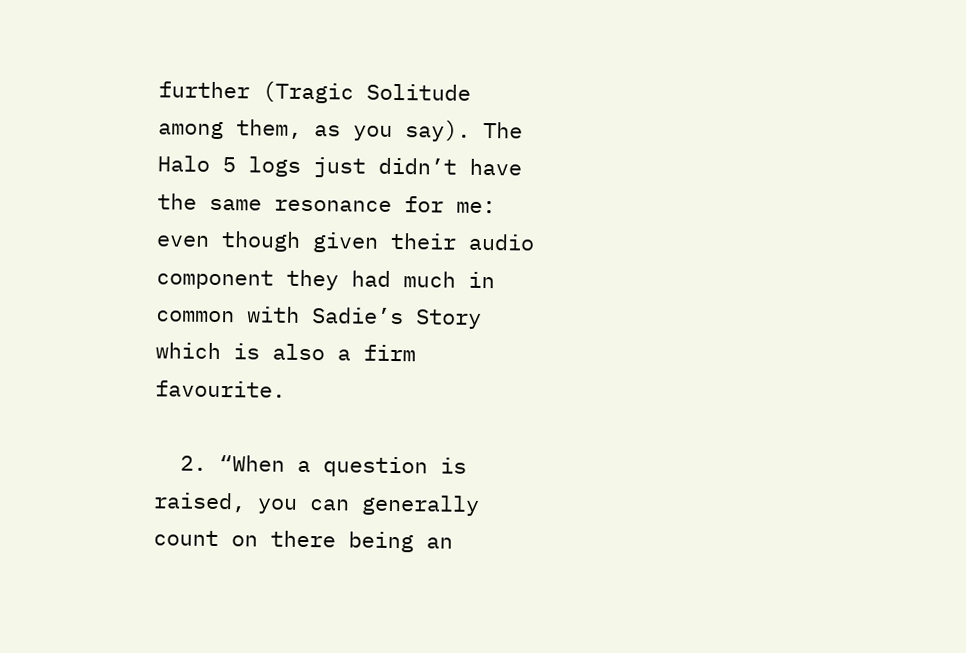further (Tragic Solitude among them, as you say). The Halo 5 logs just didn’t have the same resonance for me: even though given their audio component they had much in common with Sadie’s Story which is also a firm favourite.

  2. “When a question is raised, you can generally count on there being an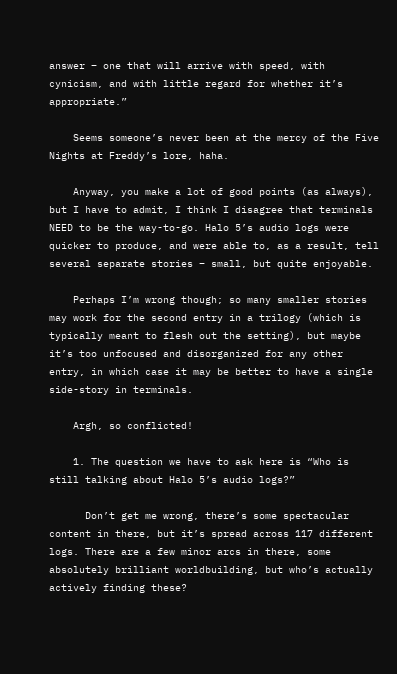answer – one that will arrive with speed, with cynicism, and with little regard for whether it’s appropriate.”

    Seems someone’s never been at the mercy of the Five Nights at Freddy’s lore, haha.

    Anyway, you make a lot of good points (as always), but I have to admit, I think I disagree that terminals NEED to be the way-to-go. Halo 5’s audio logs were quicker to produce, and were able to, as a result, tell several separate stories – small, but quite enjoyable.

    Perhaps I’m wrong though; so many smaller stories may work for the second entry in a trilogy (which is typically meant to flesh out the setting), but maybe it’s too unfocused and disorganized for any other entry, in which case it may be better to have a single side-story in terminals.

    Argh, so conflicted!

    1. The question we have to ask here is “Who is still talking about Halo 5’s audio logs?”

      Don’t get me wrong, there’s some spectacular content in there, but it’s spread across 117 different logs. There are a few minor arcs in there, some absolutely brilliant worldbuilding, but who’s actually actively finding these?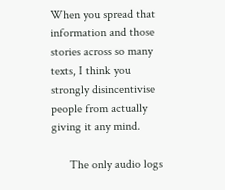When you spread that information and those stories across so many texts, I think you strongly disincentivise people from actually giving it any mind.

      The only audio logs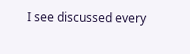I see discussed every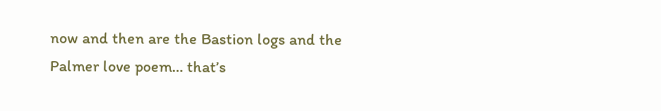now and then are the Bastion logs and the Palmer love poem… that’s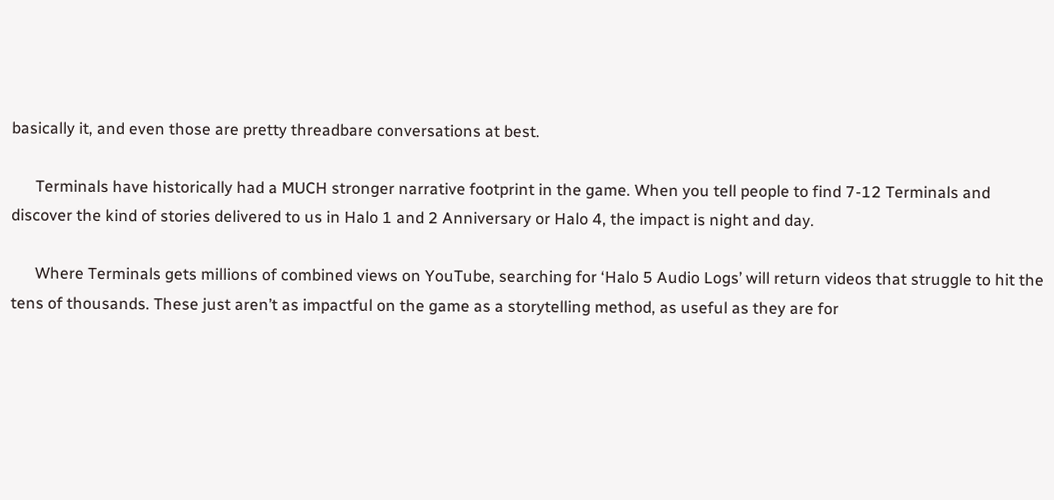basically it, and even those are pretty threadbare conversations at best.

      Terminals have historically had a MUCH stronger narrative footprint in the game. When you tell people to find 7-12 Terminals and discover the kind of stories delivered to us in Halo 1 and 2 Anniversary or Halo 4, the impact is night and day.

      Where Terminals gets millions of combined views on YouTube, searching for ‘Halo 5 Audio Logs’ will return videos that struggle to hit the tens of thousands. These just aren’t as impactful on the game as a storytelling method, as useful as they are for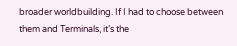broader worldbuilding. If I had to choose between them and Terminals, it’s the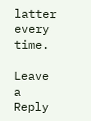latter every time.

Leave a Reply